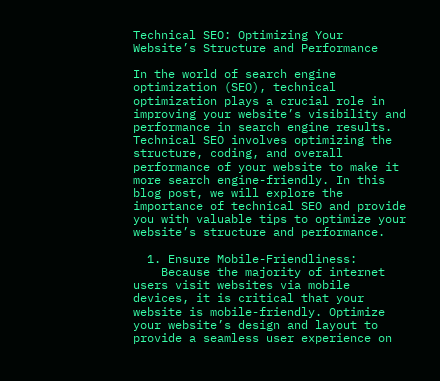Technical SEO: Optimizing Your Website’s Structure and Performance

In the world of search engine optimization (SEO), technical optimization plays a crucial role in improving your website’s visibility and performance in search engine results. Technical SEO involves optimizing the structure, coding, and overall performance of your website to make it more search engine-friendly. In this blog post, we will explore the importance of technical SEO and provide you with valuable tips to optimize your website’s structure and performance.

  1. Ensure Mobile-Friendliness:
    Because the majority of internet users visit websites via mobile devices, it is critical that your website is mobile-friendly. Optimize your website’s design and layout to provide a seamless user experience on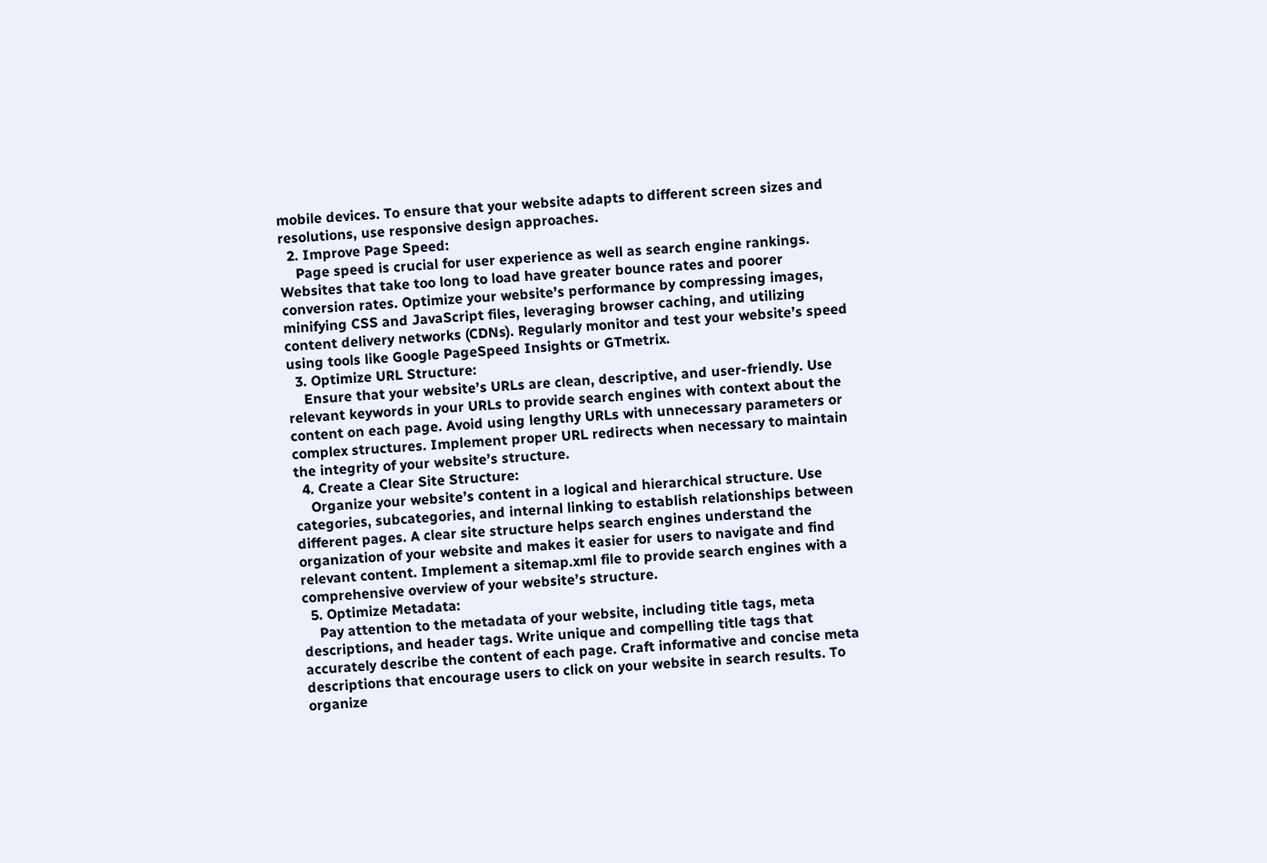mobile devices. To ensure that your website adapts to different screen sizes and resolutions, use responsive design approaches.
  2. Improve Page Speed:
    Page speed is crucial for user experience as well as search engine rankings. Websites that take too long to load have greater bounce rates and poorer conversion rates. Optimize your website’s performance by compressing images, minifying CSS and JavaScript files, leveraging browser caching, and utilizing content delivery networks (CDNs). Regularly monitor and test your website’s speed using tools like Google PageSpeed Insights or GTmetrix.
  3. Optimize URL Structure:
    Ensure that your website’s URLs are clean, descriptive, and user-friendly. Use relevant keywords in your URLs to provide search engines with context about the content on each page. Avoid using lengthy URLs with unnecessary parameters or complex structures. Implement proper URL redirects when necessary to maintain the integrity of your website’s structure.
  4. Create a Clear Site Structure:
    Organize your website’s content in a logical and hierarchical structure. Use categories, subcategories, and internal linking to establish relationships between different pages. A clear site structure helps search engines understand the organization of your website and makes it easier for users to navigate and find relevant content. Implement a sitemap.xml file to provide search engines with a comprehensive overview of your website’s structure.
  5. Optimize Metadata:
    Pay attention to the metadata of your website, including title tags, meta descriptions, and header tags. Write unique and compelling title tags that accurately describe the content of each page. Craft informative and concise meta descriptions that encourage users to click on your website in search results. To organize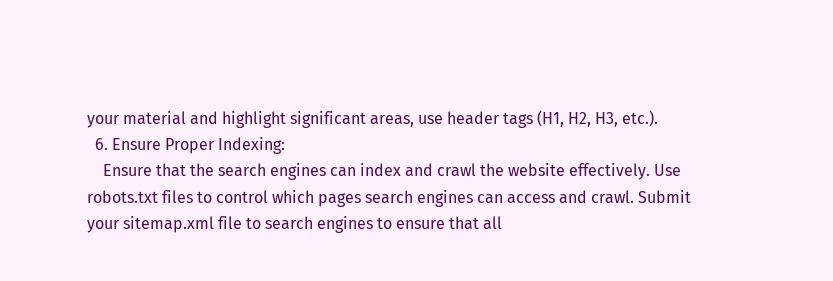your material and highlight significant areas, use header tags (H1, H2, H3, etc.).
  6. Ensure Proper Indexing:
    Ensure that the search engines can index and crawl the website effectively. Use robots.txt files to control which pages search engines can access and crawl. Submit your sitemap.xml file to search engines to ensure that all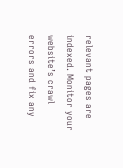relevant pages are indexed. Monitor your website’s crawl errors and fix any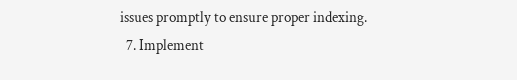issues promptly to ensure proper indexing.
  7. Implement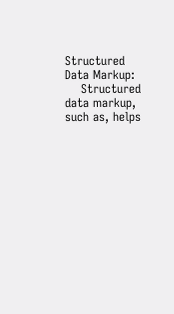Structured Data Markup:
    Structured data markup, such as, helps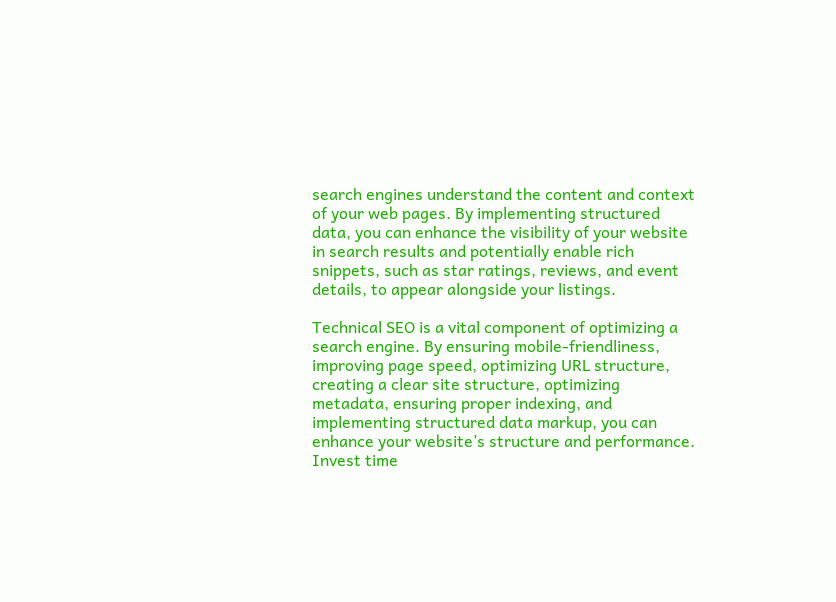search engines understand the content and context of your web pages. By implementing structured data, you can enhance the visibility of your website in search results and potentially enable rich snippets, such as star ratings, reviews, and event details, to appear alongside your listings.

Technical SEO is a vital component of optimizing a search engine. By ensuring mobile-friendliness, improving page speed, optimizing URL structure, creating a clear site structure, optimizing metadata, ensuring proper indexing, and implementing structured data markup, you can enhance your website’s structure and performance. Invest time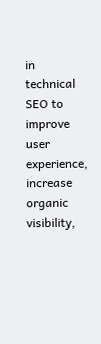in technical SEO to improve user experience, increase organic visibility,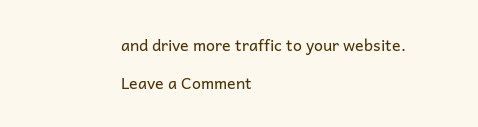and drive more traffic to your website.

Leave a Comment